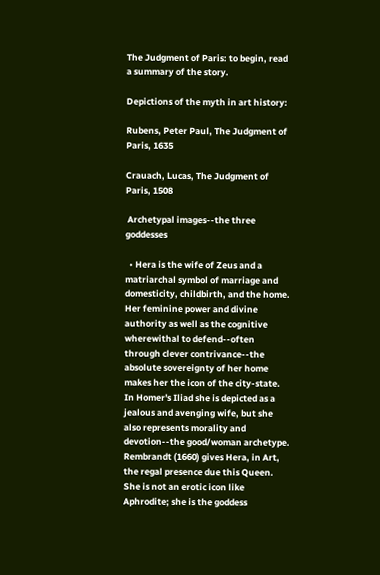The Judgment of Paris: to begin, read a summary of the story.

Depictions of the myth in art history:

Rubens, Peter Paul, The Judgment of Paris, 1635

Crauach, Lucas, The Judgment of Paris, 1508

 Archetypal images--the three goddesses

  • Hera is the wife of Zeus and a matriarchal symbol of marriage and domesticity, childbirth, and the home. Her feminine power and divine authority as well as the cognitive wherewithal to defend--often through clever contrivance--the absolute sovereignty of her home makes her the icon of the city-state. In Homer's Iliad she is depicted as a jealous and avenging wife, but she also represents morality and devotion--the good/woman archetype. Rembrandt (1660) gives Hera, in Art, the regal presence due this Queen. She is not an erotic icon like Aphrodite; she is the goddess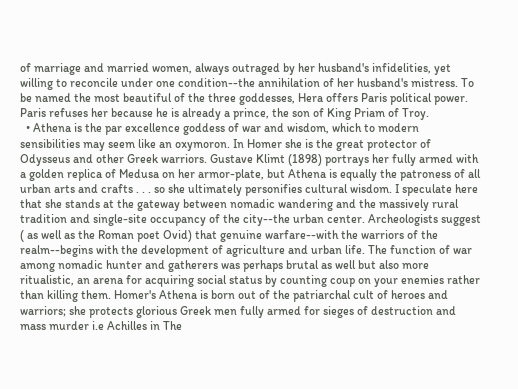of marriage and married women, always outraged by her husband's infidelities, yet willing to reconcile under one condition--the annihilation of her husband's mistress. To be named the most beautiful of the three goddesses, Hera offers Paris political power. Paris refuses her because he is already a prince, the son of King Priam of Troy.
  • Athena is the par excellence goddess of war and wisdom, which to modern sensibilities may seem like an oxymoron. In Homer she is the great protector of Odysseus and other Greek warriors. Gustave Klimt (1898) portrays her fully armed with a golden replica of Medusa on her armor-plate, but Athena is equally the patroness of all urban arts and crafts . . . so she ultimately personifies cultural wisdom. I speculate here that she stands at the gateway between nomadic wandering and the massively rural tradition and single-site occupancy of the city--the urban center. Archeologists suggest ( as well as the Roman poet Ovid) that genuine warfare--with the warriors of the realm--begins with the development of agriculture and urban life. The function of war among nomadic hunter and gatherers was perhaps brutal as well but also more ritualistic, an arena for acquiring social status by counting coup on your enemies rather than killing them. Homer's Athena is born out of the patriarchal cult of heroes and warriors; she protects glorious Greek men fully armed for sieges of destruction and mass murder i.e Achilles in The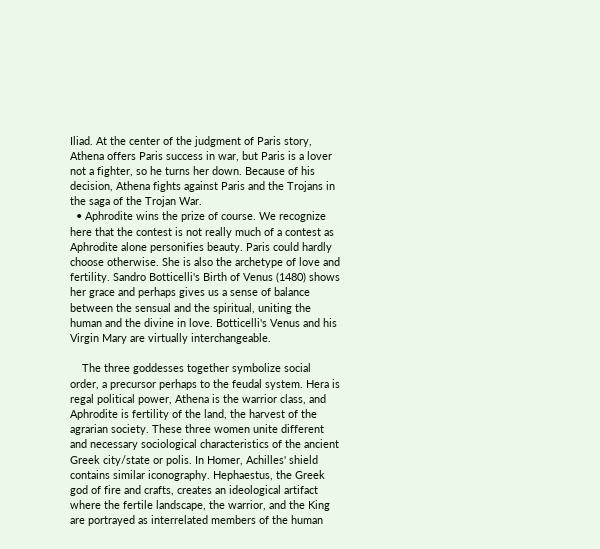Iliad. At the center of the judgment of Paris story, Athena offers Paris success in war, but Paris is a lover not a fighter, so he turns her down. Because of his decision, Athena fights against Paris and the Trojans in the saga of the Trojan War.
  • Aphrodite wins the prize of course. We recognize here that the contest is not really much of a contest as Aphrodite alone personifies beauty. Paris could hardly choose otherwise. She is also the archetype of love and fertility. Sandro Botticelli's Birth of Venus (1480) shows her grace and perhaps gives us a sense of balance between the sensual and the spiritual, uniting the human and the divine in love. Botticelli's Venus and his Virgin Mary are virtually interchangeable.

    The three goddesses together symbolize social order, a precursor perhaps to the feudal system. Hera is regal political power, Athena is the warrior class, and Aphrodite is fertility of the land, the harvest of the agrarian society. These three women unite different and necessary sociological characteristics of the ancient Greek city/state or polis. In Homer, Achilles' shield contains similar iconography. Hephaestus, the Greek god of fire and crafts, creates an ideological artifact where the fertile landscape, the warrior, and the King are portrayed as interrelated members of the human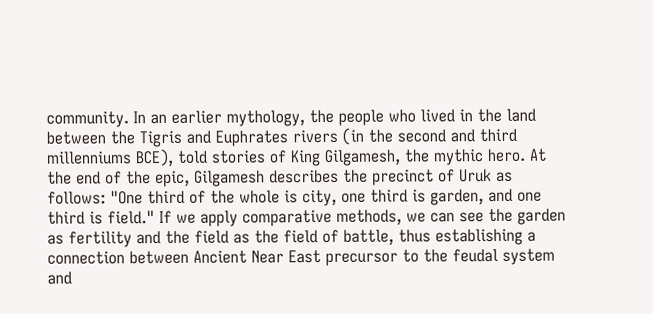community. In an earlier mythology, the people who lived in the land between the Tigris and Euphrates rivers (in the second and third millenniums BCE), told stories of King Gilgamesh, the mythic hero. At the end of the epic, Gilgamesh describes the precinct of Uruk as follows: "One third of the whole is city, one third is garden, and one third is field." If we apply comparative methods, we can see the garden as fertility and the field as the field of battle, thus establishing a connection between Ancient Near East precursor to the feudal system and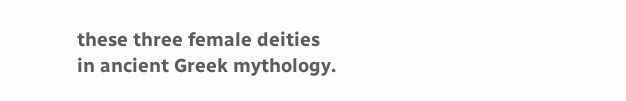these three female deities in ancient Greek mythology.